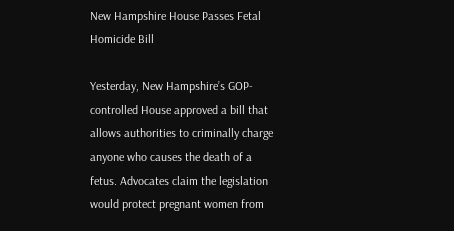New Hampshire House Passes Fetal Homicide Bill

Yesterday, New Hampshire’s GOP-controlled House approved a bill that allows authorities to criminally charge anyone who causes the death of a fetus. Advocates claim the legislation would protect pregnant women from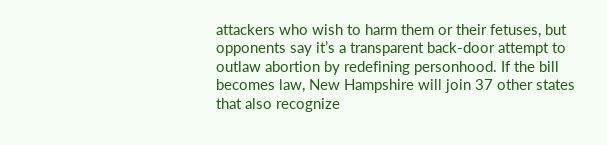attackers who wish to harm them or their fetuses, but opponents say it’s a transparent back-door attempt to outlaw abortion by redefining personhood. If the bill becomes law, New Hampshire will join 37 other states that also recognize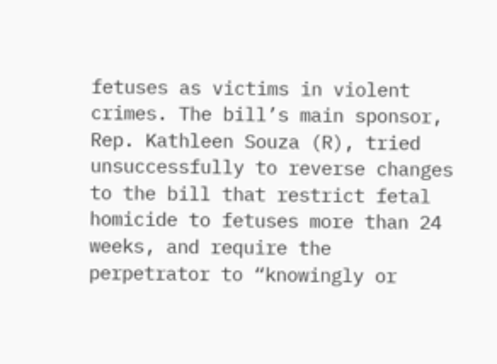fetuses as victims in violent crimes. The bill’s main sponsor, Rep. Kathleen Souza (R), tried unsuccessfully to reverse changes to the bill that restrict fetal homicide to fetuses more than 24 weeks, and require the perpetrator to “knowingly or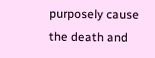purposely cause the death and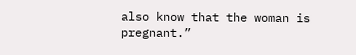also know that the woman is pregnant.”